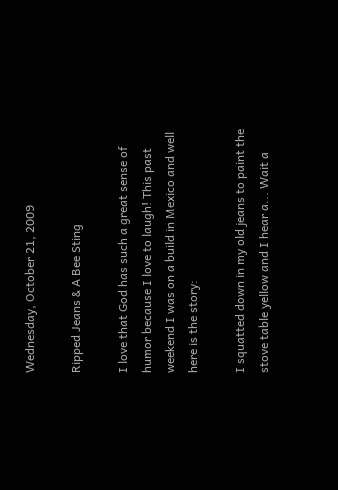Wednesday, October 21, 2009

Ripped Jeans & A Bee Sting

I love that God has such a great sense of humor because I love to laugh! This past weekend I was on a build in Mexico and well here is the story:

I squatted down in my old jeans to paint the stove table yellow and I hear a... Wait a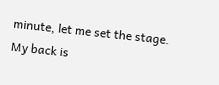minute, let me set the stage. My back is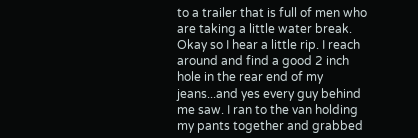to a trailer that is full of men who are taking a little water break. Okay so I hear a little rip. I reach around and find a good 2 inch hole in the rear end of my jeans...and yes every guy behind me saw. I ran to the van holding my pants together and grabbed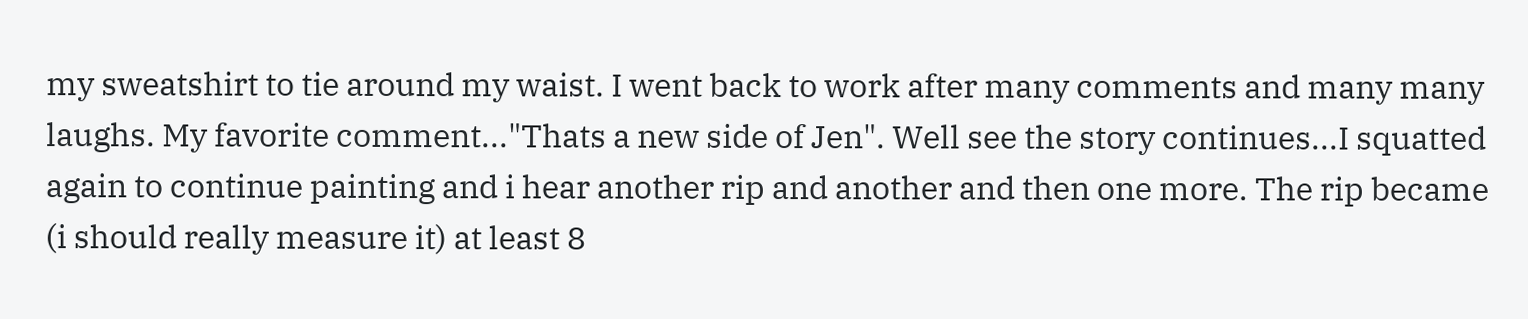my sweatshirt to tie around my waist. I went back to work after many comments and many many laughs. My favorite comment..."Thats a new side of Jen". Well see the story continues...I squatted again to continue painting and i hear another rip and another and then one more. The rip became (i should really measure it) at least 8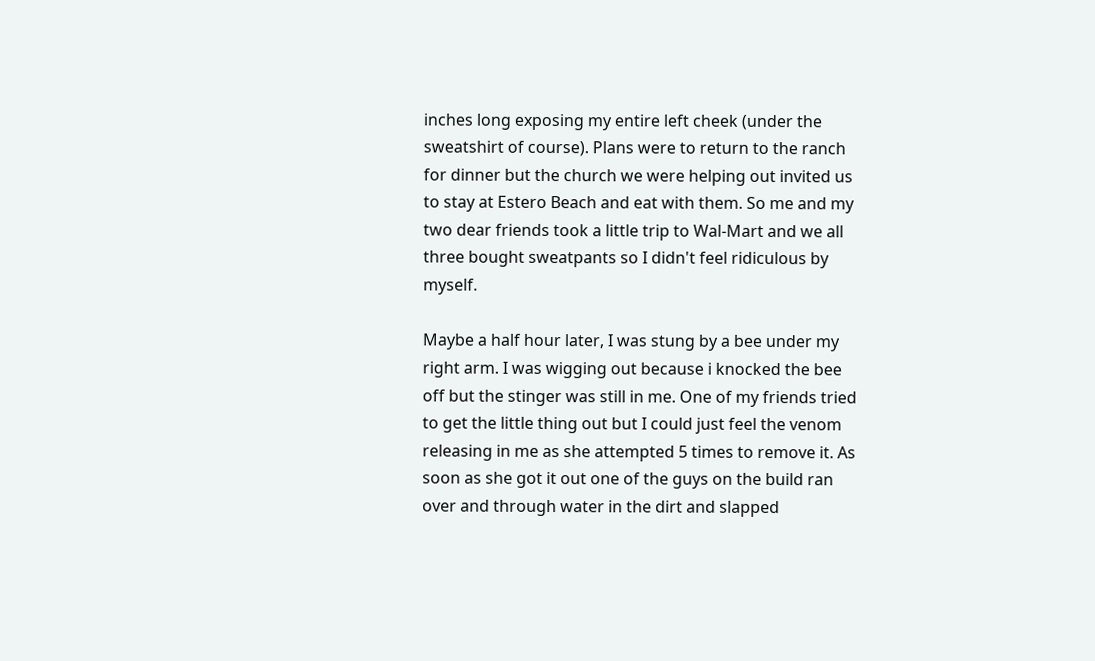inches long exposing my entire left cheek (under the sweatshirt of course). Plans were to return to the ranch for dinner but the church we were helping out invited us to stay at Estero Beach and eat with them. So me and my two dear friends took a little trip to Wal-Mart and we all three bought sweatpants so I didn't feel ridiculous by myself.

Maybe a half hour later, I was stung by a bee under my right arm. I was wigging out because i knocked the bee off but the stinger was still in me. One of my friends tried to get the little thing out but I could just feel the venom releasing in me as she attempted 5 times to remove it. As soon as she got it out one of the guys on the build ran over and through water in the dirt and slapped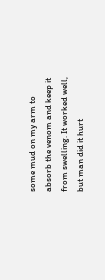some mud on my arm to absorb the venom and keep it from swelling. It worked well, but man did it hurt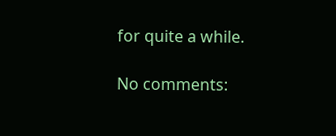for quite a while.

No comments: